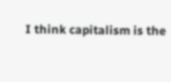I think capitalism is the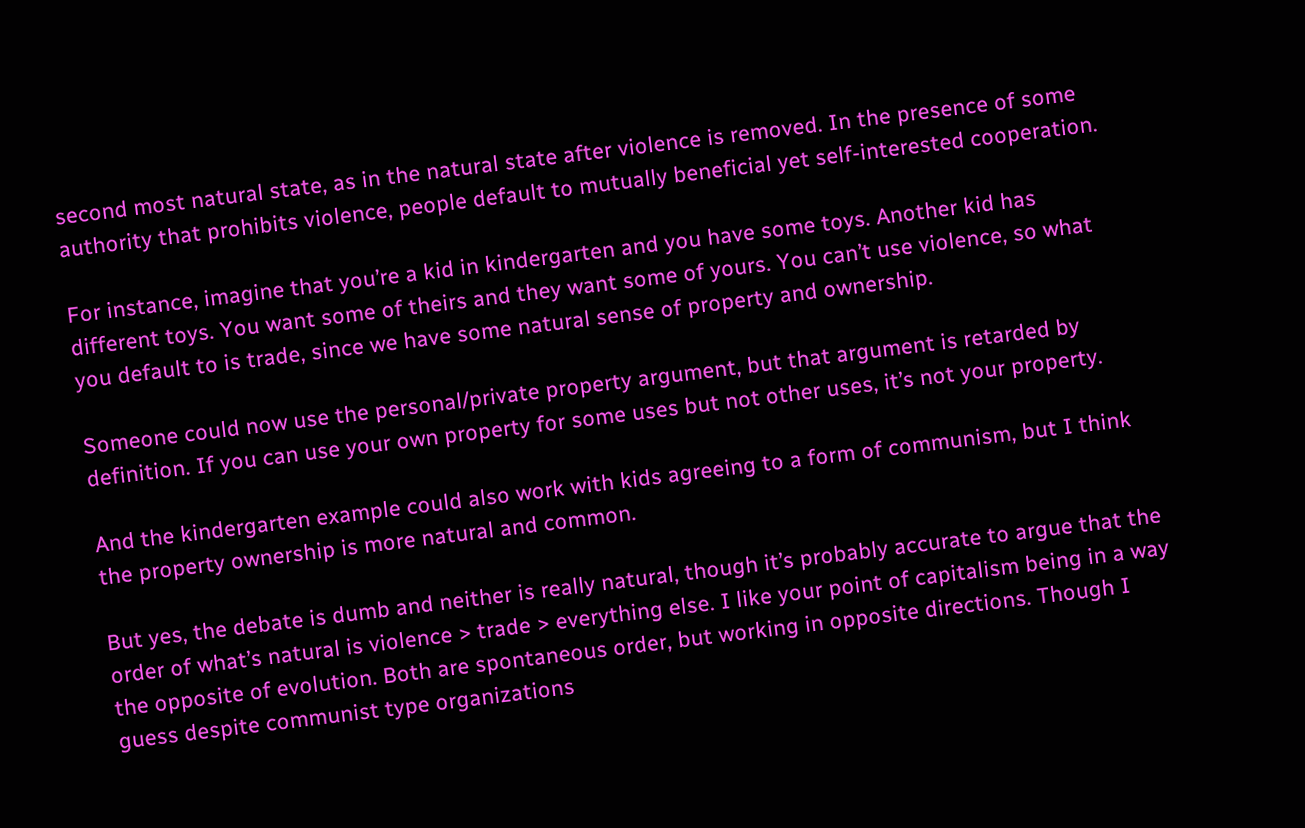second most natural state, as in the natural state after violence is removed. In the presence of some authority that prohibits violence, people default to mutually beneficial yet self-interested cooperation.

For instance, imagine that you’re a kid in kindergarten and you have some toys. Another kid has different toys. You want some of theirs and they want some of yours. You can’t use violence, so what you default to is trade, since we have some natural sense of property and ownership.

Someone could now use the personal/private property argument, but that argument is retarded by definition. If you can use your own property for some uses but not other uses, it’s not your property.

And the kindergarten example could also work with kids agreeing to a form of communism, but I think the property ownership is more natural and common.

But yes, the debate is dumb and neither is really natural, though it’s probably accurate to argue that the order of what’s natural is violence > trade > everything else. I like your point of capitalism being in a way the opposite of evolution. Both are spontaneous order, but working in opposite directions. Though I guess despite communist type organizations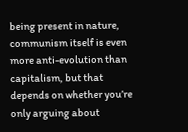being present in nature, communism itself is even more anti-evolution than capitalism, but that depends on whether you’re only arguing about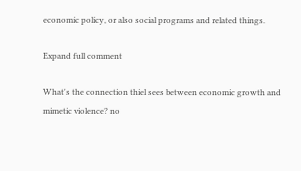economic policy, or also social programs and related things.

Expand full comment

What's the connection thiel sees between economic growth and mimetic violence? no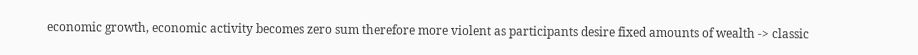economic growth, economic activity becomes zero sum therefore more violent as participants desire fixed amounts of wealth -> classic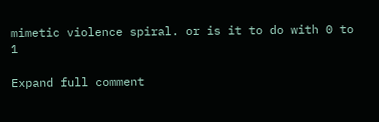mimetic violence spiral. or is it to do with 0 to 1

Expand full comment